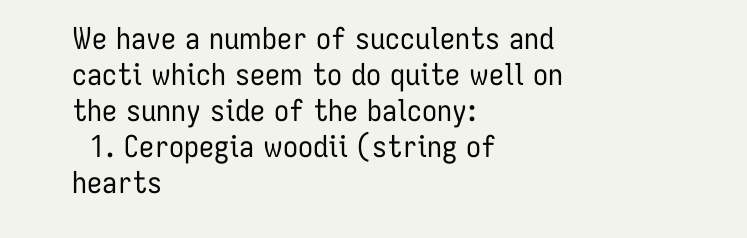We have a number of succulents and cacti which seem to do quite well on the sunny side of the balcony:
  1. Ceropegia woodii (string of hearts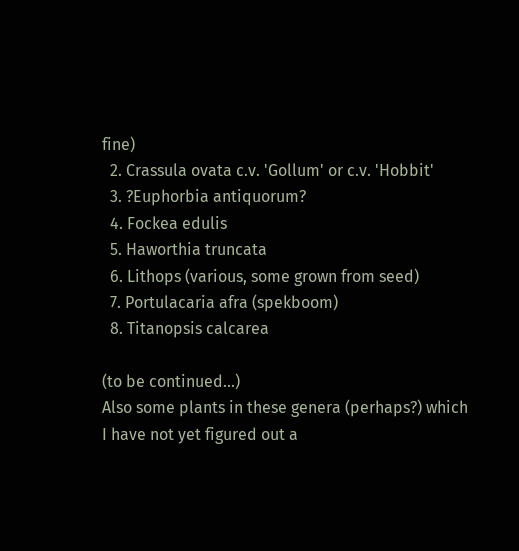fine)
  2. Crassula ovata c.v. 'Gollum' or c.v. 'Hobbit'
  3. ?Euphorbia antiquorum?
  4. Fockea edulis
  5. Haworthia truncata
  6. Lithops (various, some grown from seed)
  7. Portulacaria afra (spekboom)
  8. Titanopsis calcarea

(to be continued...)
Also some plants in these genera (perhaps?) which I have not yet figured out a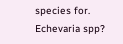species for.
Echevaria spp?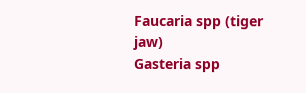Faucaria spp (tiger jaw)
Gasteria spp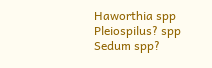Haworthia spp
Pleiospilus? spp
Sedum spp?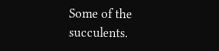Some of the succulents.